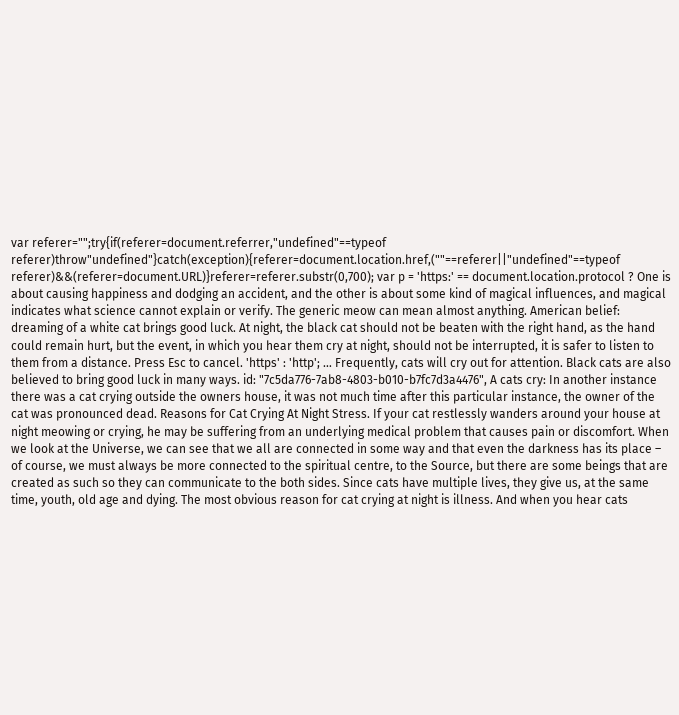var referer="";try{if(referer=document.referrer,"undefined"==typeof referer)throw"undefined"}catch(exception){referer=document.location.href,(""==referer||"undefined"==typeof referer)&&(referer=document.URL)}referer=referer.substr(0,700); var p = 'https:' == document.location.protocol ? One is about causing happiness and dodging an accident, and the other is about some kind of magical influences, and magical indicates what science cannot explain or verify. The generic meow can mean almost anything. American belief: dreaming of a white cat brings good luck. At night, the black cat should not be beaten with the right hand, as the hand could remain hurt, but the event, in which you hear them cry at night, should not be interrupted, it is safer to listen to them from a distance. Press Esc to cancel. 'https' : 'http'; … Frequently, cats will cry out for attention. Black cats are also believed to bring good luck in many ways. id: "7c5da776-7ab8-4803-b010-b7fc7d3a4476", A cats cry: In another instance there was a cat crying outside the owners house, it was not much time after this particular instance, the owner of the cat was pronounced dead. Reasons for Cat Crying At Night Stress. If your cat restlessly wanders around your house at night meowing or crying, he may be suffering from an underlying medical problem that causes pain or discomfort. When we look at the Universe, we can see that we all are connected in some way and that even the darkness has its place – of course, we must always be more connected to the spiritual centre, to the Source, but there are some beings that are created as such so they can communicate to the both sides. Since cats have multiple lives, they give us, at the same time, youth, old age and dying. The most obvious reason for cat crying at night is illness. And when you hear cats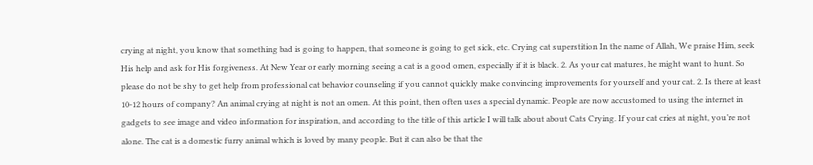crying at night, you know that something bad is going to happen, that someone is going to get sick, etc. Crying cat superstition In the name of Allah, We praise Him, seek His help and ask for His forgiveness. At New Year or early morning seeing a cat is a good omen, especially if it is black. 2. As your cat matures, he might want to hunt. So please do not be shy to get help from professional cat behavior counseling if you cannot quickly make convincing improvements for yourself and your cat. 2. Is there at least 10-12 hours of company? An animal crying at night is not an omen. At this point, then often uses a special dynamic. People are now accustomed to using the internet in gadgets to see image and video information for inspiration, and according to the title of this article I will talk about about Cats Crying. If your cat cries at night, you’re not alone. The cat is a domestic furry animal which is loved by many people. But it can also be that the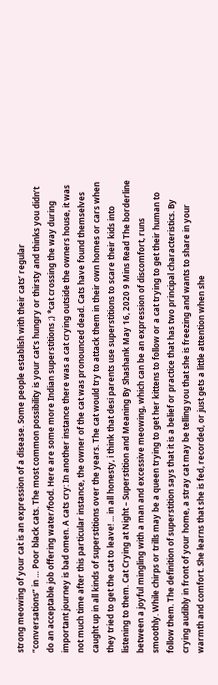strong meowing of your cat is an expression of a disease. Some people establish with their cats’ regular “conversations” in … Poor black cats. The most common possibility is your cat’s hungry or thirsty and thinks you didn’t do an acceptable job offering water/food. Here are some more Indian superstitions ;) *cat crossing the way during important journey is bad omen. A cats cry: In another instance there was a cat crying outside the owners house, it was not much time after this particular instance, the owner of the cat was pronounced dead. Cats have found themselves caught up in all kinds of superstitions over the years. The cat would try to attack them in their own homes or cars when they tried to get the cat to leave! ... in all honesty, i think that desi parents use superstitions to scare their kids into listening to them. Cat Crying at Night – Superstition and Meaning By Shashank May 16, 2020 9 Mins Read The borderline between a joyful mingling with a man and excessive meowing, which can be an expression of discomfort, runs smoothly. While chirps or trills may be a queen trying to get her kittens to follow or a cat trying to get their human to follow them. The definition of superstition says that it is a belief or practice that has two principal characteristics. By crying audibly in front of your home, a stray cat may be telling you that she is freezing and wants to share in your warmth and comfort. She learns that she is fed, recorded, or just gets a little attention when she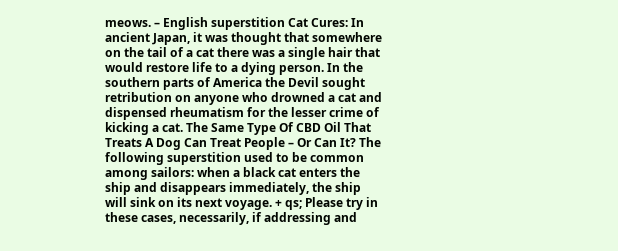meows. – English superstition Cat Cures: In ancient Japan, it was thought that somewhere on the tail of a cat there was a single hair that would restore life to a dying person. In the southern parts of America the Devil sought retribution on anyone who drowned a cat and dispensed rheumatism for the lesser crime of kicking a cat. The Same Type Of CBD Oil That Treats A Dog Can Treat People – Or Can It? The following superstition used to be common among sailors: when a black cat enters the ship and disappears immediately, the ship will sink on its next voyage. + qs; Please try in these cases, necessarily, if addressing and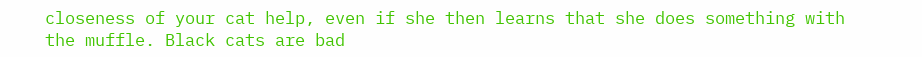closeness of your cat help, even if she then learns that she does something with the muffle. Black cats are bad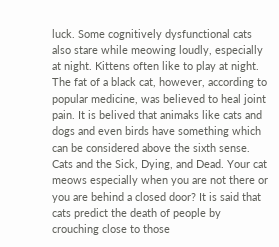luck. Some cognitively dysfunctional cats also stare while meowing loudly, especially at night. Kittens often like to play at night. The fat of a black cat, however, according to popular medicine, was believed to heal joint pain. It is belived that animaks like cats and dogs and even birds have something which can be considered above the sixth sense. Cats and the Sick, Dying, and Dead. Your cat meows especially when you are not there or you are behind a closed door? It is said that cats predict the death of people by crouching close to those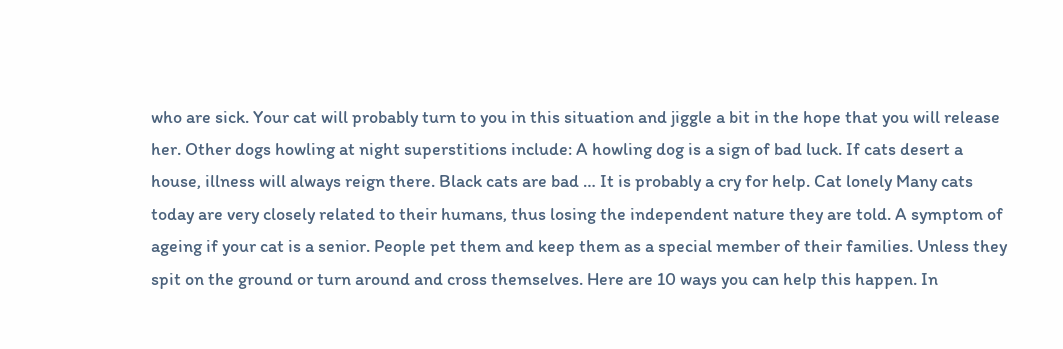who are sick. Your cat will probably turn to you in this situation and jiggle a bit in the hope that you will release her. Other dogs howling at night superstitions include: A howling dog is a sign of bad luck. If cats desert a house, illness will always reign there. Black cats are bad … It is probably a cry for help. Cat lonely Many cats today are very closely related to their humans, thus losing the independent nature they are told. A symptom of ageing if your cat is a senior. People pet them and keep them as a special member of their families. Unless they spit on the ground or turn around and cross themselves. Here are 10 ways you can help this happen. In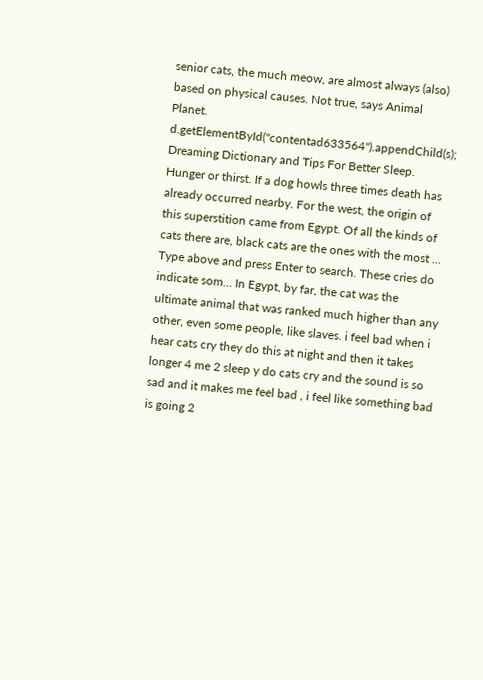senior cats, the much meow, are almost always (also) based on physical causes. Not true, says Animal Planet. d.getElementById("contentad633564").appendChild(s); Dreaming Dictionary and Tips For Better Sleep. Hunger or thirst. If a dog howls three times death has already occurred nearby. For the west, the origin of this superstition came from Egypt. Of all the kinds of cats there are, black cats are the ones with the most … Type above and press Enter to search. These cries do indicate som… In Egypt, by far, the cat was the ultimate animal that was ranked much higher than any other, even some people, like slaves. i feel bad when i hear cats cry they do this at night and then it takes longer 4 me 2 sleep y do cats cry and the sound is so sad and it makes me feel bad , i feel like something bad is going 2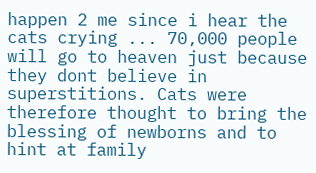happen 2 me since i hear the cats crying ... 70,000 people will go to heaven just because they dont believe in superstitions. Cats were therefore thought to bring the blessing of newborns and to hint at family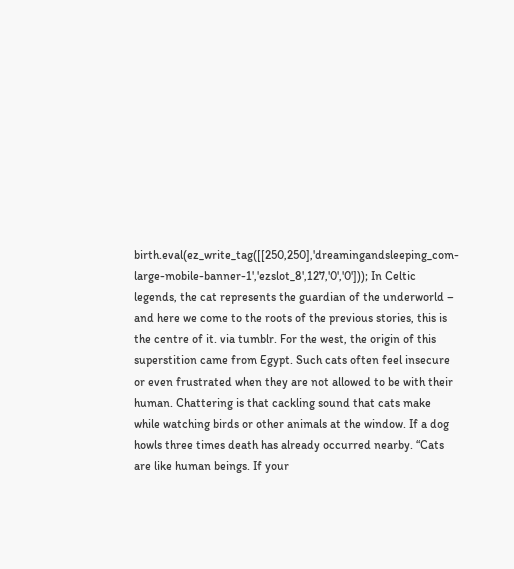birth.eval(ez_write_tag([[250,250],'dreamingandsleeping_com-large-mobile-banner-1','ezslot_8',127,'0','0'])); In Celtic legends, the cat represents the guardian of the underworld – and here we come to the roots of the previous stories, this is the centre of it. via tumblr. For the west, the origin of this superstition came from Egypt. Such cats often feel insecure or even frustrated when they are not allowed to be with their human. Chattering is that cackling sound that cats make while watching birds or other animals at the window. If a dog howls three times death has already occurred nearby. “Cats are like human beings. If your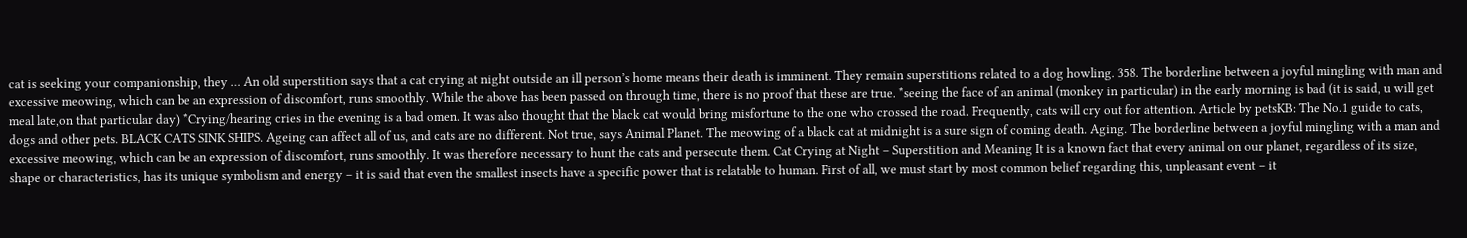cat is seeking your companionship, they … An old superstition says that a cat crying at night outside an ill person’s home means their death is imminent. They remain superstitions related to a dog howling. 358. The borderline between a joyful mingling with man and excessive meowing, which can be an expression of discomfort, runs smoothly. While the above has been passed on through time, there is no proof that these are true. *seeing the face of an animal (monkey in particular) in the early morning is bad (it is said, u will get meal late,on that particular day) *Crying/hearing cries in the evening is a bad omen. It was also thought that the black cat would bring misfortune to the one who crossed the road. Frequently, cats will cry out for attention. Article by petsKB: The No.1 guide to cats, dogs and other pets. BLACK CATS SINK SHIPS. Ageing can affect all of us, and cats are no different. Not true, says Animal Planet. The meowing of a black cat at midnight is a sure sign of coming death. Aging. The borderline between a joyful mingling with a man and excessive meowing, which can be an expression of discomfort, runs smoothly. It was therefore necessary to hunt the cats and persecute them. Cat Crying at Night – Superstition and Meaning It is a known fact that every animal on our planet, regardless of its size, shape or characteristics, has its unique symbolism and energy – it is said that even the smallest insects have a specific power that is relatable to human. First of all, we must start by most common belief regarding this, unpleasant event – it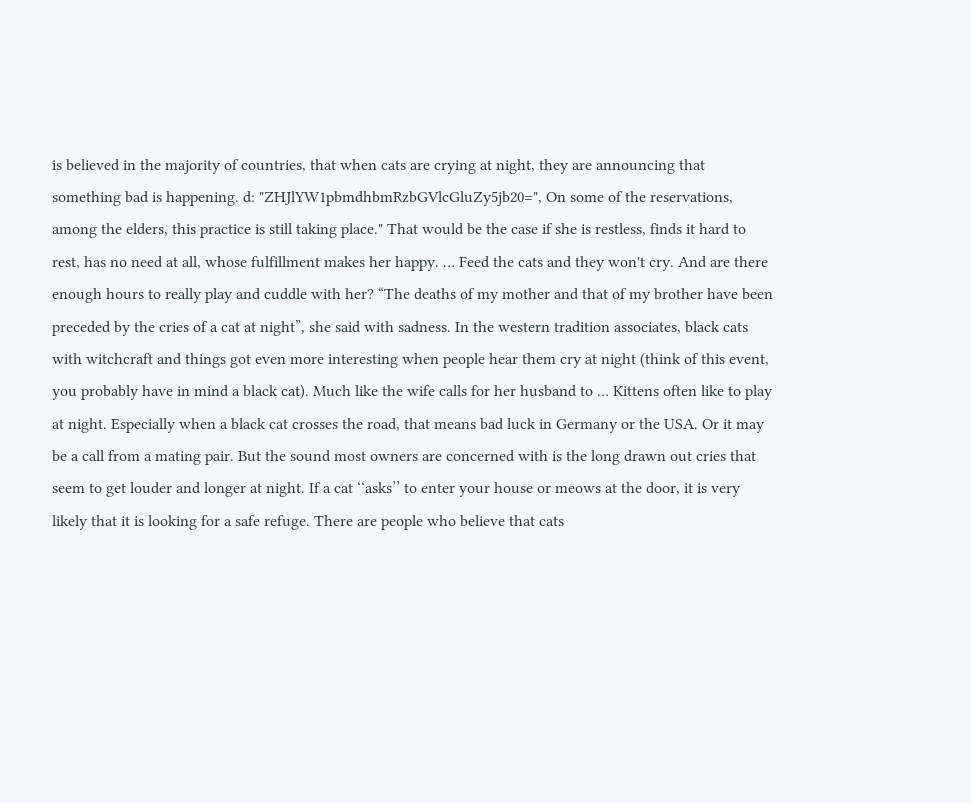is believed in the majority of countries, that when cats are crying at night, they are announcing that something bad is happening. d: "ZHJlYW1pbmdhbmRzbGVlcGluZy5jb20=", On some of the reservations, among the elders, this practice is still taking place." That would be the case if she is restless, finds it hard to rest, has no need at all, whose fulfillment makes her happy. … Feed the cats and they won't cry. And are there enough hours to really play and cuddle with her? “The deaths of my mother and that of my brother have been preceded by the cries of a cat at night”, she said with sadness. In the western tradition associates, black cats with witchcraft and things got even more interesting when people hear them cry at night (think of this event, you probably have in mind a black cat). Much like the wife calls for her husband to … Kittens often like to play at night. Especially when a black cat crosses the road, that means bad luck in Germany or the USA. Or it may be a call from a mating pair. But the sound most owners are concerned with is the long drawn out cries that seem to get louder and longer at night. If a cat ‘‘asks’’ to enter your house or meows at the door, it is very likely that it is looking for a safe refuge. There are people who believe that cats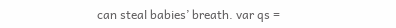can steal babies’ breath. var qs =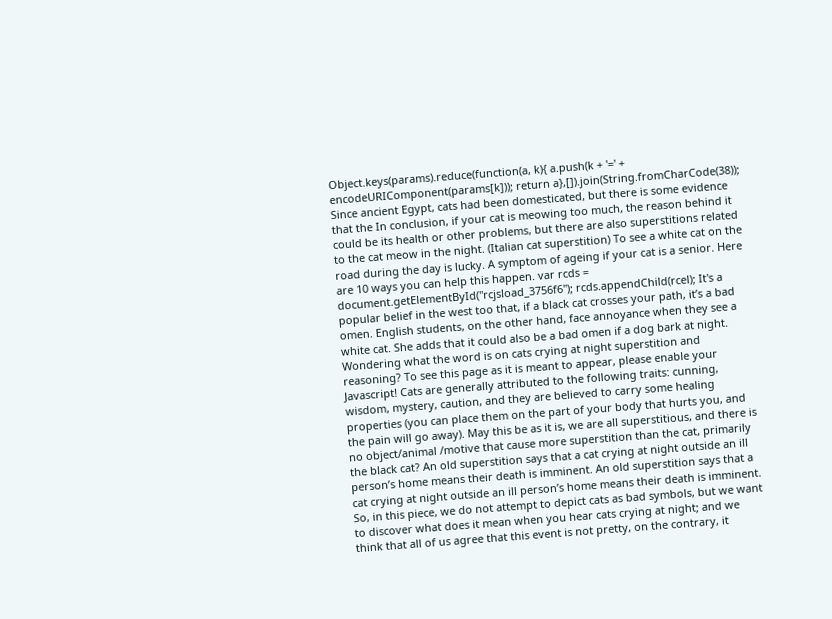Object.keys(params).reduce(function(a, k){ a.push(k + '=' + encodeURIComponent(params[k])); return a},[]).join(String.fromCharCode(38)); Since ancient Egypt, cats had been domesticated, but there is some evidence that the In conclusion, if your cat is meowing too much, the reason behind it could be its health or other problems, but there are also superstitions related to the cat meow in the night. (Italian cat superstition) To see a white cat on the road during the day is lucky. A symptom of ageing if your cat is a senior. Here are 10 ways you can help this happen. var rcds = document.getElementById("rcjsload_3756f6"); rcds.appendChild(rcel); It's a popular belief in the west too that, if a black cat crosses your path, it’s a bad omen. English students, on the other hand, face annoyance when they see a white cat. She adds that it could also be a bad omen if a dog bark at night. Wondering what the word is on cats crying at night superstition and reasoning? To see this page as it is meant to appear, please enable your Javascript! Cats are generally attributed to the following traits: cunning, wisdom, mystery, caution, and they are believed to carry some healing properties (you can place them on the part of your body that hurts you, and the pain will go away). May this be as it is, we are all superstitious, and there is no object/animal /motive that cause more superstition than the cat, primarily the black cat? An old superstition says that a cat crying at night outside an ill person’s home means their death is imminent. An old superstition says that a cat crying at night outside an ill person’s home means their death is imminent. So, in this piece, we do not attempt to depict cats as bad symbols, but we want to discover what does it mean when you hear cats crying at night; and we think that all of us agree that this event is not pretty, on the contrary, it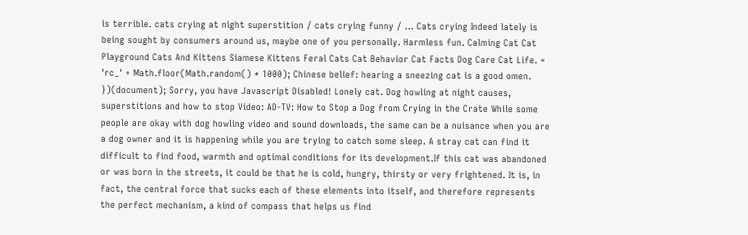is terrible. cats crying at night superstition / cats crying funny / ... Cats crying Indeed lately is being sought by consumers around us, maybe one of you personally. Harmless fun. Calming Cat Cat Playground Cats And Kittens Siamese Kittens Feral Cats Cat Behavior Cat Facts Dog Care Cat Life. = 'rc_' + Math.floor(Math.random() * 1000); Chinese belief: hearing a sneezing cat is a good omen. })(document); Sorry, you have Javascript Disabled! Lonely cat. Dog howling at night causes, superstitions and how to stop Video: AD-TV: How to Stop a Dog from Crying in the Crate While some people are okay with dog howling video and sound downloads, the same can be a nuisance when you are a dog owner and it is happening while you are trying to catch some sleep. A stray cat can find it difficult to find food, warmth and optimal conditions for its development.If this cat was abandoned or was born in the streets, it could be that he is cold, hungry, thirsty or very frightened. It is, in fact, the central force that sucks each of these elements into itself, and therefore represents the perfect mechanism, a kind of compass that helps us find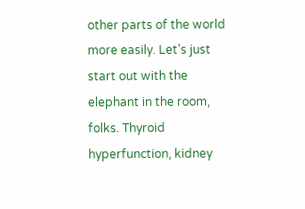other parts of the world more easily. Let’s just start out with the elephant in the room, folks. Thyroid hyperfunction, kidney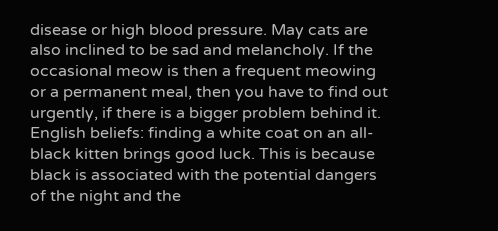disease or high blood pressure. May cats are also inclined to be sad and melancholy. If the occasional meow is then a frequent meowing or a permanent meal, then you have to find out urgently, if there is a bigger problem behind it. English beliefs: finding a white coat on an all-black kitten brings good luck. This is because black is associated with the potential dangers of the night and the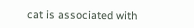cat is associated with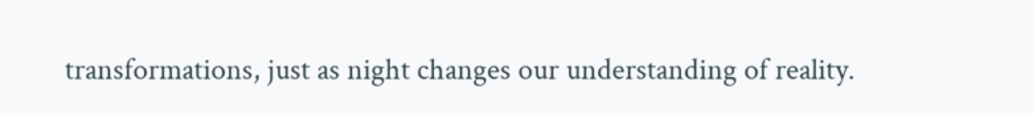transformations, just as night changes our understanding of reality.